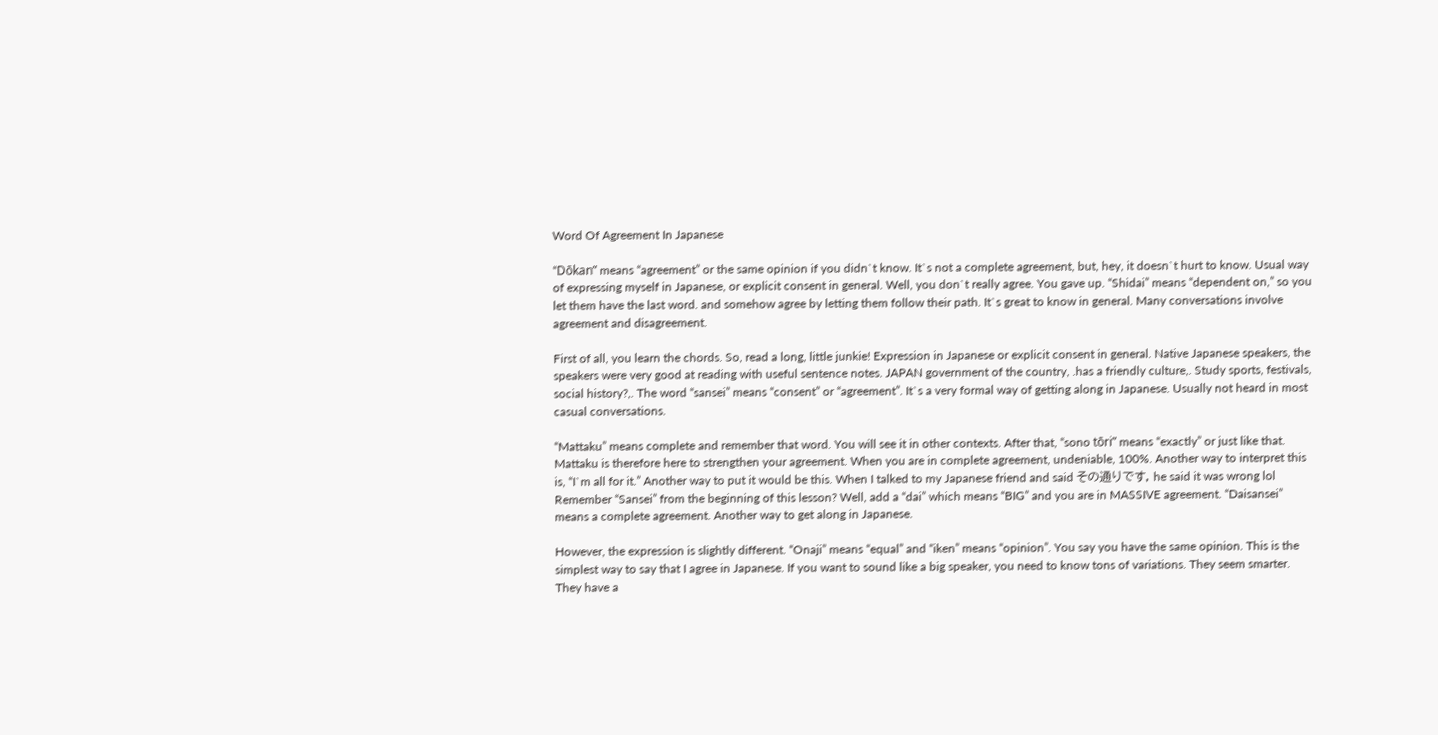Word Of Agreement In Japanese

“Dōkan” means “agreement” or the same opinion if you didn`t know. It`s not a complete agreement, but, hey, it doesn`t hurt to know. Usual way of expressing myself in Japanese, or explicit consent in general. Well, you don`t really agree. You gave up. “Shidai” means “dependent on,” so you let them have the last word. and somehow agree by letting them follow their path. It`s great to know in general. Many conversations involve agreement and disagreement.

First of all, you learn the chords. So, read a long, little junkie! Expression in Japanese or explicit consent in general. Native Japanese speakers, the speakers were very good at reading with useful sentence notes. JAPAN government of the country, .has a friendly culture,. Study sports, festivals, social history?,. The word “sansei” means “consent” or “agreement”. It`s a very formal way of getting along in Japanese. Usually not heard in most casual conversations.

“Mattaku” means complete and remember that word. You will see it in other contexts. After that, “sono tōri” means “exactly” or just like that. Mattaku is therefore here to strengthen your agreement. When you are in complete agreement, undeniable, 100%. Another way to interpret this is, “I`m all for it.” Another way to put it would be this. When I talked to my Japanese friend and said その通りです, he said it was wrong lol Remember “Sansei” from the beginning of this lesson? Well, add a “dai” which means “BIG” and you are in MASSIVE agreement. “Daisansei” means a complete agreement. Another way to get along in Japanese.

However, the expression is slightly different. “Onaji” means “equal” and “iken” means “opinion”. You say you have the same opinion. This is the simplest way to say that I agree in Japanese. If you want to sound like a big speaker, you need to know tons of variations. They seem smarter. They have a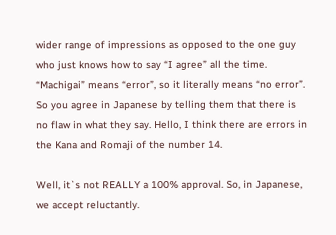wider range of impressions as opposed to the one guy who just knows how to say “I agree” all the time. “Machigai” means “error”, so it literally means “no error”. So you agree in Japanese by telling them that there is no flaw in what they say. Hello, I think there are errors in the Kana and Romaji of the number 14.

Well, it`s not REALLY a 100% approval. So, in Japanese, we accept reluctantly.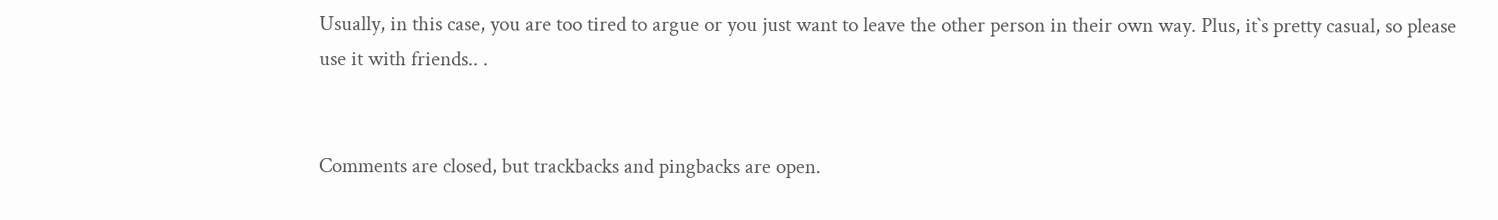Usually, in this case, you are too tired to argue or you just want to leave the other person in their own way. Plus, it`s pretty casual, so please use it with friends.. .


Comments are closed, but trackbacks and pingbacks are open.